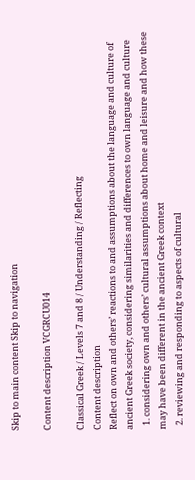Skip to main content Skip to navigation

Content description VCGRCU014

Classical Greek / Levels 7 and 8 / Understanding / Reflecting
Content description
Reflect on own and others’ reactions to and assumptions about the language and culture of ancient Greek society, considering similarities and differences to own language and culture
  1. considering own and others’ cultural assumptions about home and leisure and how these may have been different in the ancient Greek context
  2. reviewing and responding to aspects of cultural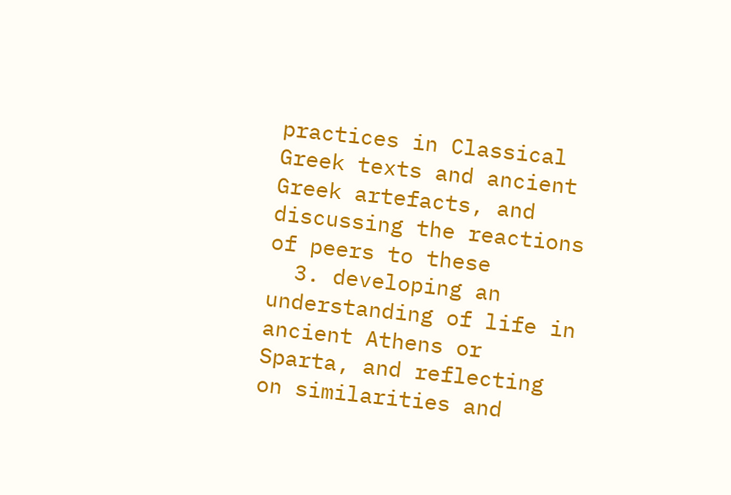practices in Classical Greek texts and ancient Greek artefacts, and discussing the reactions of peers to these
  3. developing an understanding of life in ancient Athens or Sparta, and reflecting on similarities and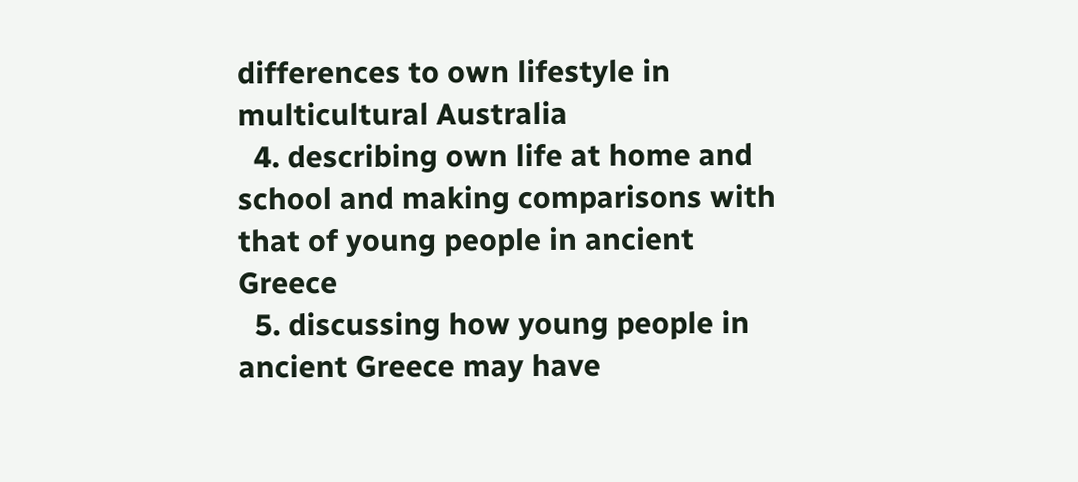differences to own lifestyle in multicultural Australia
  4. describing own life at home and school and making comparisons with that of young people in ancient Greece
  5. discussing how young people in ancient Greece may have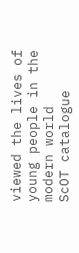viewed the lives of young people in the modern world
ScOT catalogue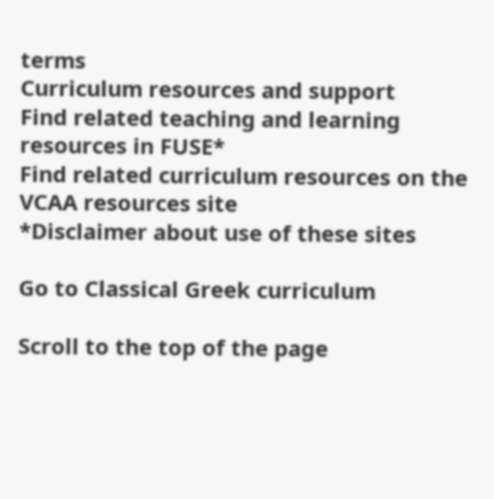terms
Curriculum resources and support
Find related teaching and learning resources in FUSE*
Find related curriculum resources on the VCAA resources site
*Disclaimer about use of these sites

Go to Classical Greek curriculum

Scroll to the top of the page